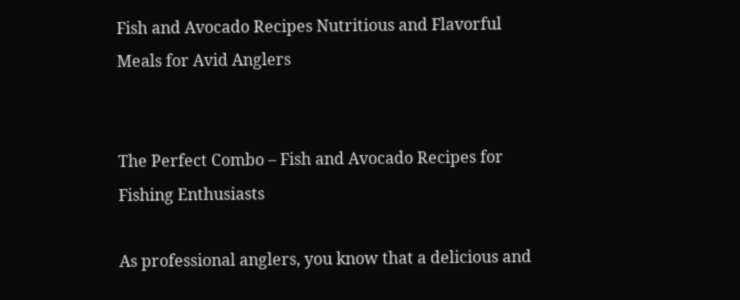Fish and Avocado Recipes Nutritious and Flavorful Meals for Avid Anglers


The Perfect Combo – Fish and Avocado Recipes for Fishing Enthusiasts

As professional anglers, you know that a delicious and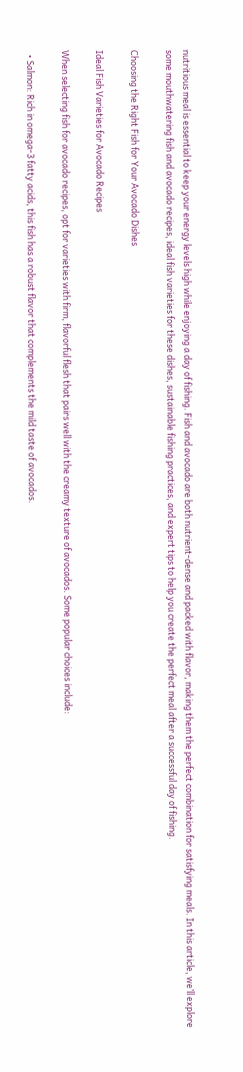nutritious meal is essential to keep your energy levels high while enjoying a day of fishing. Fish and avocado are both nutrient-dense and packed with flavor, making them the perfect combination for satisfying meals. In this article, we’ll explore some mouthwatering fish and avocado recipes, ideal fish varieties for these dishes, sustainable fishing practices, and expert tips to help you create the perfect meal after a successful day of fishing.

Choosing the Right Fish for Your Avocado Dishes

Ideal Fish Varieties for Avocado Recipes

When selecting fish for avocado recipes, opt for varieties with firm, flavorful flesh that pairs well with the creamy texture of avocados. Some popular choices include:

  • Salmon: Rich in omega-3 fatty acids, this fish has a robust flavor that complements the mild taste of avocados.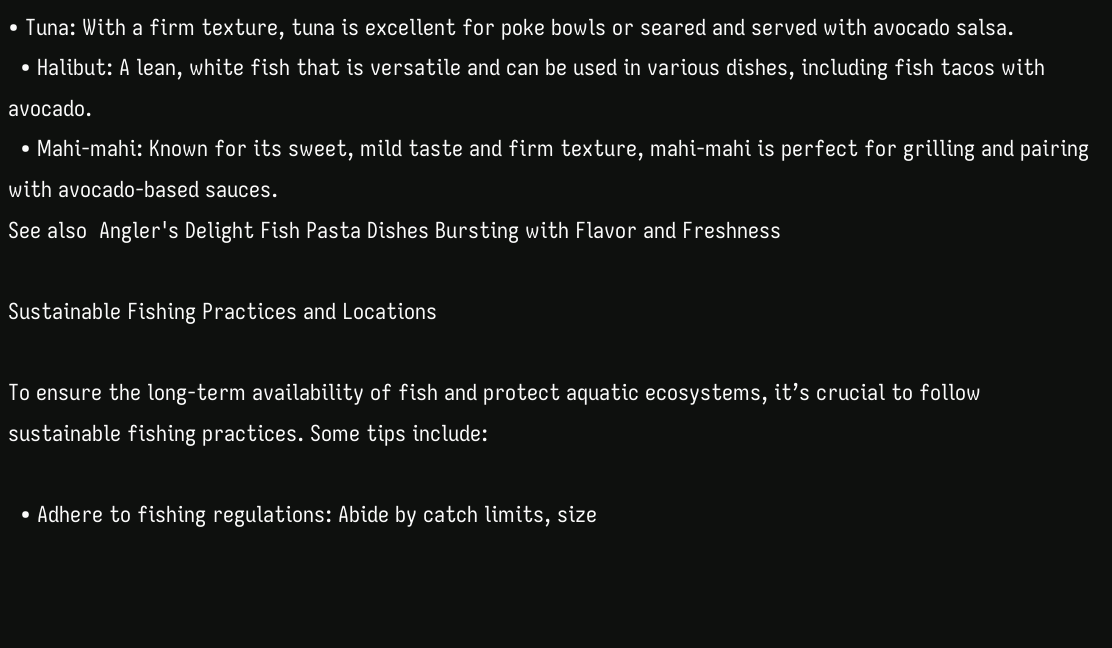• Tuna: With a firm texture, tuna is excellent for poke bowls or seared and served with avocado salsa.
  • Halibut: A lean, white fish that is versatile and can be used in various dishes, including fish tacos with avocado.
  • Mahi-mahi: Known for its sweet, mild taste and firm texture, mahi-mahi is perfect for grilling and pairing with avocado-based sauces.
See also  Angler's Delight Fish Pasta Dishes Bursting with Flavor and Freshness

Sustainable Fishing Practices and Locations

To ensure the long-term availability of fish and protect aquatic ecosystems, it’s crucial to follow sustainable fishing practices. Some tips include:

  • Adhere to fishing regulations: Abide by catch limits, size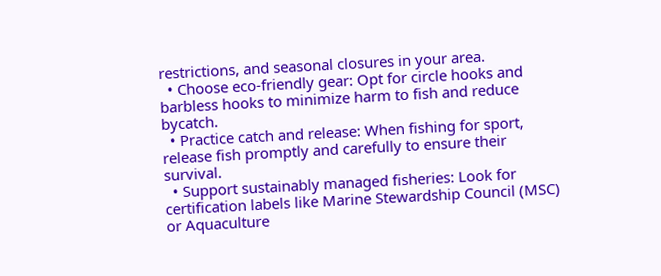restrictions, and seasonal closures in your area.
  • Choose eco-friendly gear: Opt for circle hooks and barbless hooks to minimize harm to fish and reduce bycatch.
  • Practice catch and release: When fishing for sport, release fish promptly and carefully to ensure their survival.
  • Support sustainably managed fisheries: Look for certification labels like Marine Stewardship Council (MSC) or Aquaculture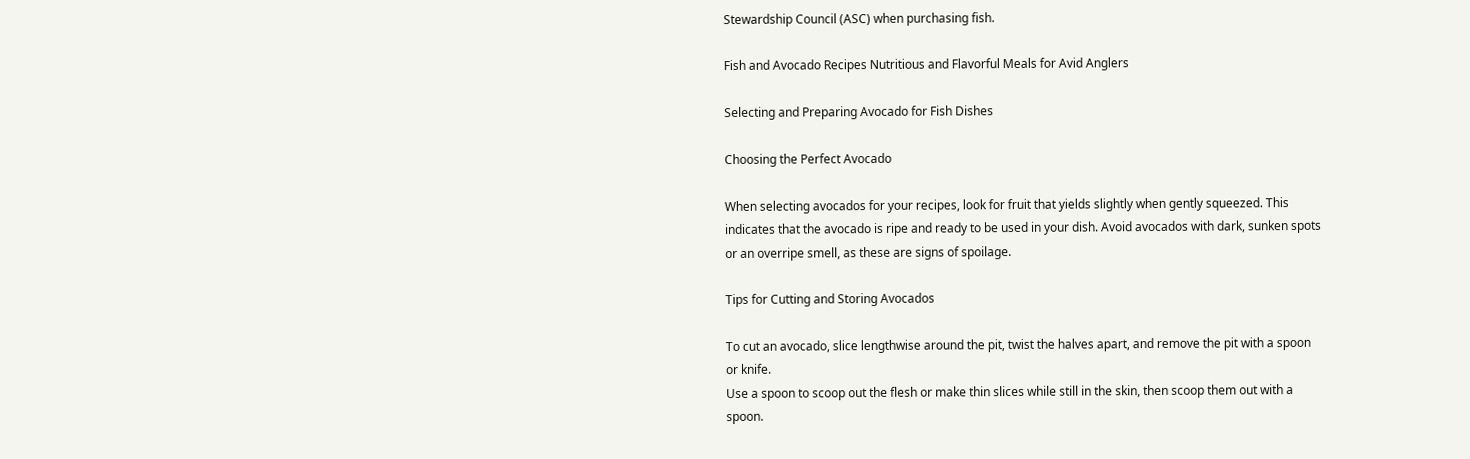Stewardship Council (ASC) when purchasing fish.

Fish and Avocado Recipes Nutritious and Flavorful Meals for Avid Anglers

Selecting and Preparing Avocado for Fish Dishes

Choosing the Perfect Avocado

When selecting avocados for your recipes, look for fruit that yields slightly when gently squeezed. This indicates that the avocado is ripe and ready to be used in your dish. Avoid avocados with dark, sunken spots or an overripe smell, as these are signs of spoilage.

Tips for Cutting and Storing Avocados

To cut an avocado, slice lengthwise around the pit, twist the halves apart, and remove the pit with a spoon or knife.
Use a spoon to scoop out the flesh or make thin slices while still in the skin, then scoop them out with a spoon.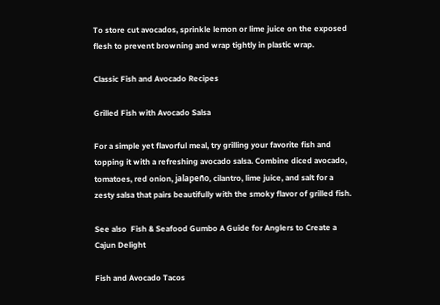To store cut avocados, sprinkle lemon or lime juice on the exposed flesh to prevent browning and wrap tightly in plastic wrap.

Classic Fish and Avocado Recipes

Grilled Fish with Avocado Salsa

For a simple yet flavorful meal, try grilling your favorite fish and topping it with a refreshing avocado salsa. Combine diced avocado, tomatoes, red onion, jalapeño, cilantro, lime juice, and salt for a zesty salsa that pairs beautifully with the smoky flavor of grilled fish.

See also  Fish & Seafood Gumbo A Guide for Anglers to Create a Cajun Delight

Fish and Avocado Tacos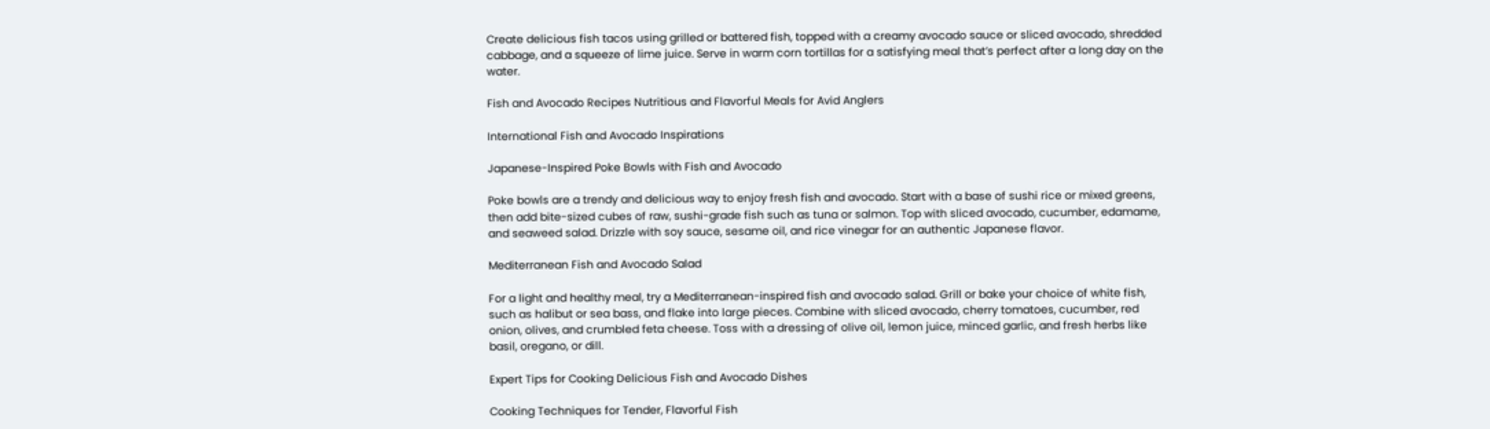Create delicious fish tacos using grilled or battered fish, topped with a creamy avocado sauce or sliced avocado, shredded cabbage, and a squeeze of lime juice. Serve in warm corn tortillas for a satisfying meal that’s perfect after a long day on the water.

Fish and Avocado Recipes Nutritious and Flavorful Meals for Avid Anglers

International Fish and Avocado Inspirations

Japanese-Inspired Poke Bowls with Fish and Avocado

Poke bowls are a trendy and delicious way to enjoy fresh fish and avocado. Start with a base of sushi rice or mixed greens, then add bite-sized cubes of raw, sushi-grade fish such as tuna or salmon. Top with sliced avocado, cucumber, edamame, and seaweed salad. Drizzle with soy sauce, sesame oil, and rice vinegar for an authentic Japanese flavor.

Mediterranean Fish and Avocado Salad

For a light and healthy meal, try a Mediterranean-inspired fish and avocado salad. Grill or bake your choice of white fish, such as halibut or sea bass, and flake into large pieces. Combine with sliced avocado, cherry tomatoes, cucumber, red onion, olives, and crumbled feta cheese. Toss with a dressing of olive oil, lemon juice, minced garlic, and fresh herbs like basil, oregano, or dill.

Expert Tips for Cooking Delicious Fish and Avocado Dishes

Cooking Techniques for Tender, Flavorful Fish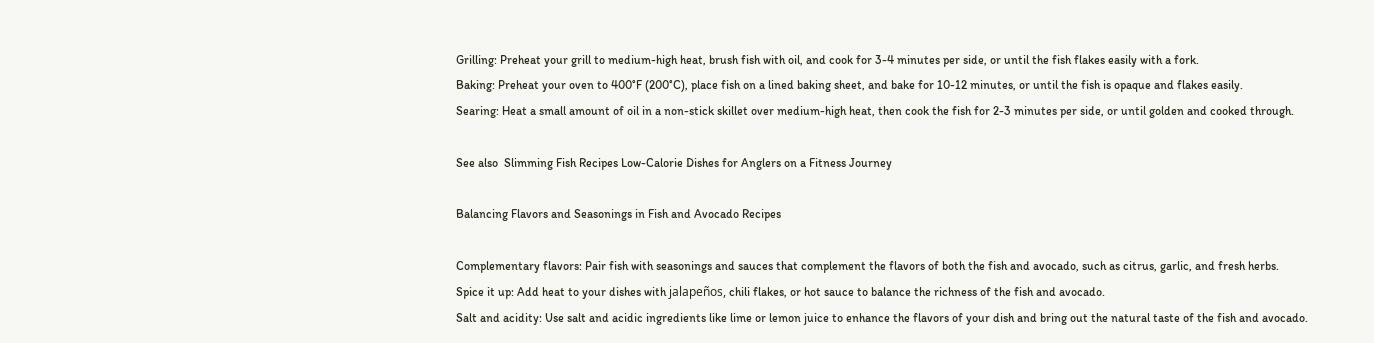Grilling: Preheat your grill to medium-high heat, brush fish with oil, and cook for 3-4 minutes per side, or until the fish flakes easily with a fork.
Baking: Preheat your oven to 400°F (200°C), place fish on a lined baking sheet, and bake for 10-12 minutes, or until the fish is opaque and flakes easily.
Searing: Heat a small amount of oil in a non-stick skillet over medium-high heat, then cook the fish for 2-3 minutes per side, or until golden and cooked through.

See also  Slimming Fish Recipes Low-Calorie Dishes for Anglers on a Fitness Journey

Balancing Flavors and Seasonings in Fish and Avocado Recipes

Complementary flavors: Pair fish with seasonings and sauces that complement the flavors of both the fish and avocado, such as citrus, garlic, and fresh herbs.
Spice it up: Add heat to your dishes with jalapeños, chili flakes, or hot sauce to balance the richness of the fish and avocado.
Salt and acidity: Use salt and acidic ingredients like lime or lemon juice to enhance the flavors of your dish and bring out the natural taste of the fish and avocado.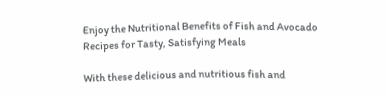Enjoy the Nutritional Benefits of Fish and Avocado Recipes for Tasty, Satisfying Meals

With these delicious and nutritious fish and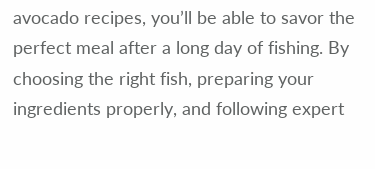avocado recipes, you’ll be able to savor the perfect meal after a long day of fishing. By choosing the right fish, preparing your ingredients properly, and following expert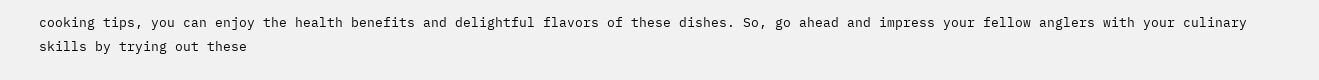cooking tips, you can enjoy the health benefits and delightful flavors of these dishes. So, go ahead and impress your fellow anglers with your culinary skills by trying out these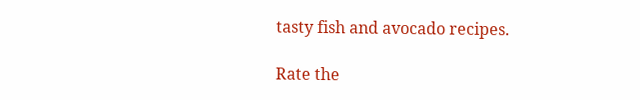tasty fish and avocado recipes.

Rate the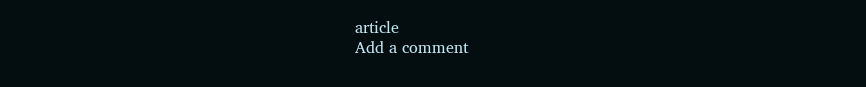article
Add a comment